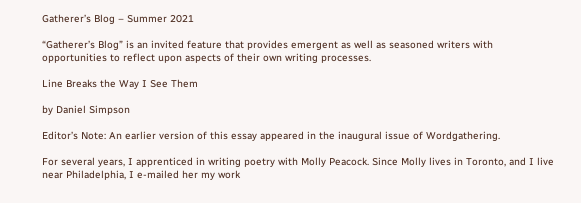Gatherer’s Blog – Summer 2021

“Gatherer’s Blog” is an invited feature that provides emergent as well as seasoned writers with opportunities to reflect upon aspects of their own writing processes.

Line Breaks the Way I See Them

by Daniel Simpson

Editor’s Note: An earlier version of this essay appeared in the inaugural issue of Wordgathering.

For several years, I apprenticed in writing poetry with Molly Peacock. Since Molly lives in Toronto, and I live near Philadelphia, I e-mailed her my work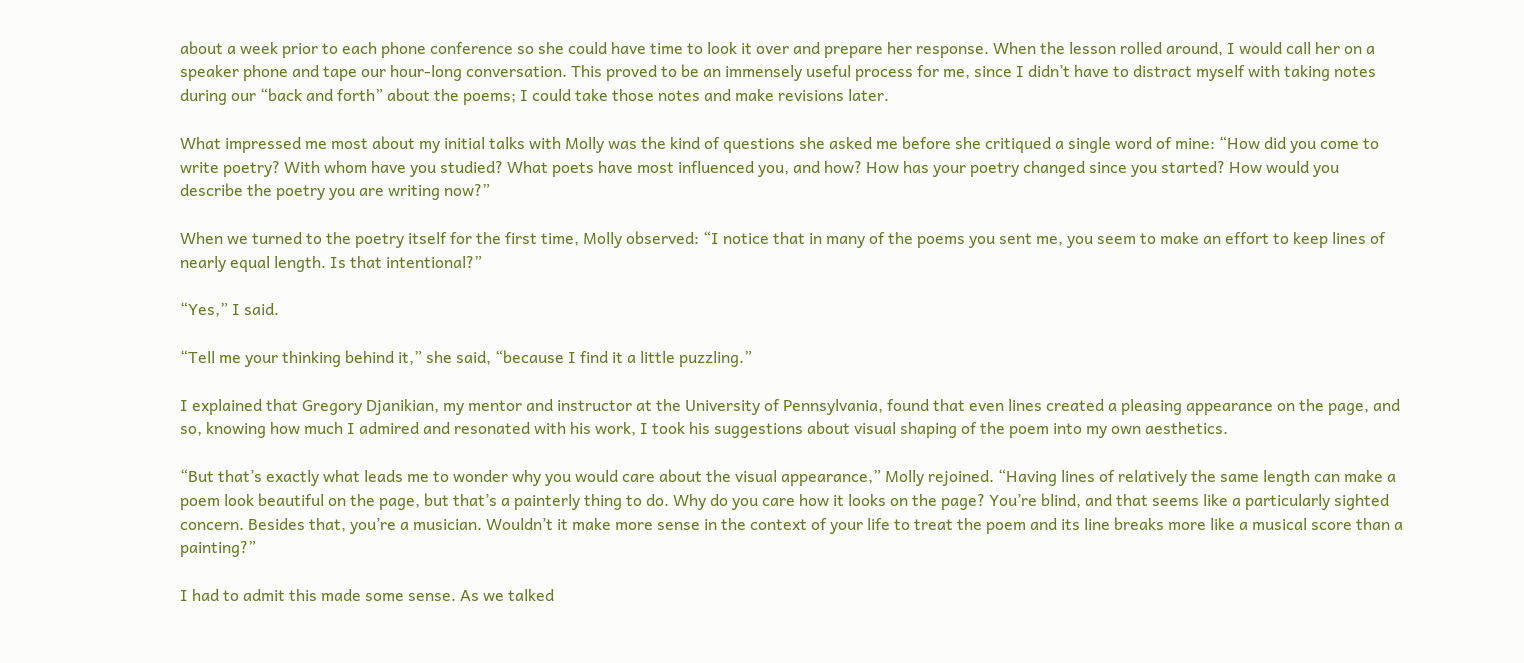about a week prior to each phone conference so she could have time to look it over and prepare her response. When the lesson rolled around, I would call her on a speaker phone and tape our hour-long conversation. This proved to be an immensely useful process for me, since I didn’t have to distract myself with taking notes during our “back and forth” about the poems; I could take those notes and make revisions later.

What impressed me most about my initial talks with Molly was the kind of questions she asked me before she critiqued a single word of mine: “How did you come to write poetry? With whom have you studied? What poets have most influenced you, and how? How has your poetry changed since you started? How would you describe the poetry you are writing now?”

When we turned to the poetry itself for the first time, Molly observed: “I notice that in many of the poems you sent me, you seem to make an effort to keep lines of nearly equal length. Is that intentional?”

“Yes,” I said.

“Tell me your thinking behind it,” she said, “because I find it a little puzzling.”

I explained that Gregory Djanikian, my mentor and instructor at the University of Pennsylvania, found that even lines created a pleasing appearance on the page, and so, knowing how much I admired and resonated with his work, I took his suggestions about visual shaping of the poem into my own aesthetics.

“But that’s exactly what leads me to wonder why you would care about the visual appearance,” Molly rejoined. “Having lines of relatively the same length can make a poem look beautiful on the page, but that’s a painterly thing to do. Why do you care how it looks on the page? You’re blind, and that seems like a particularly sighted concern. Besides that, you’re a musician. Wouldn’t it make more sense in the context of your life to treat the poem and its line breaks more like a musical score than a painting?”

I had to admit this made some sense. As we talked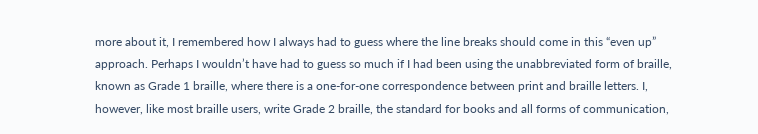more about it, I remembered how I always had to guess where the line breaks should come in this “even up” approach. Perhaps I wouldn’t have had to guess so much if I had been using the unabbreviated form of braille, known as Grade 1 braille, where there is a one-for-one correspondence between print and braille letters. I, however, like most braille users, write Grade 2 braille, the standard for books and all forms of communication,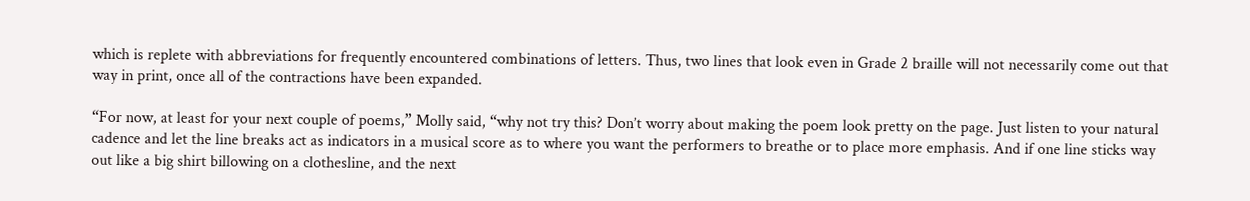which is replete with abbreviations for frequently encountered combinations of letters. Thus, two lines that look even in Grade 2 braille will not necessarily come out that way in print, once all of the contractions have been expanded.

“For now, at least for your next couple of poems,” Molly said, “why not try this? Don’t worry about making the poem look pretty on the page. Just listen to your natural cadence and let the line breaks act as indicators in a musical score as to where you want the performers to breathe or to place more emphasis. And if one line sticks way out like a big shirt billowing on a clothesline, and the next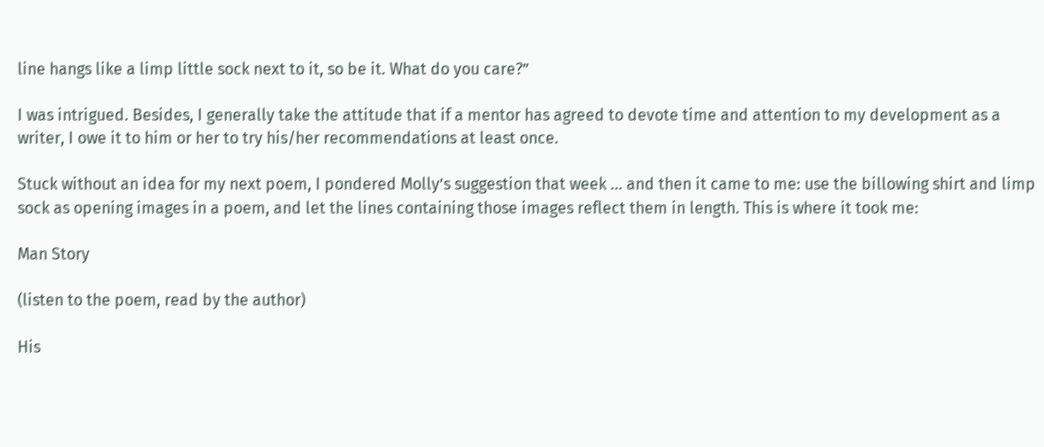line hangs like a limp little sock next to it, so be it. What do you care?”

I was intrigued. Besides, I generally take the attitude that if a mentor has agreed to devote time and attention to my development as a writer, I owe it to him or her to try his/her recommendations at least once.

Stuck without an idea for my next poem, I pondered Molly’s suggestion that week … and then it came to me: use the billowing shirt and limp sock as opening images in a poem, and let the lines containing those images reflect them in length. This is where it took me:

Man Story

(listen to the poem, read by the author)

His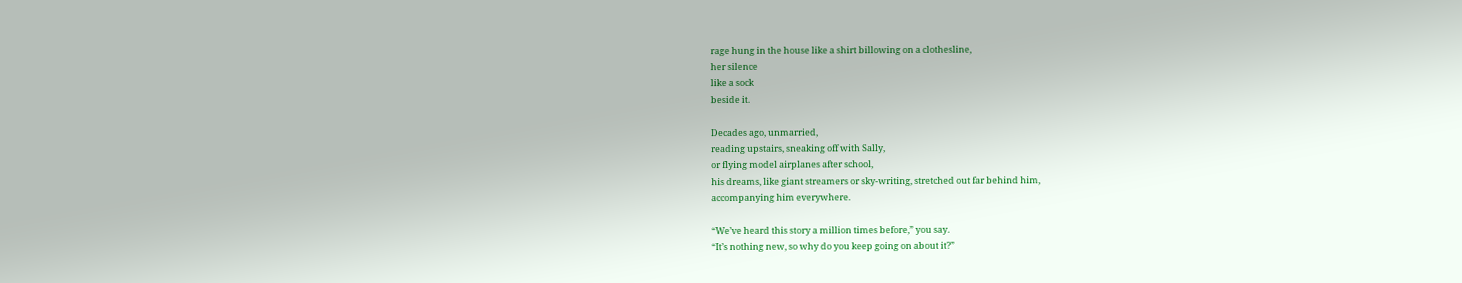rage hung in the house like a shirt billowing on a clothesline,
her silence
like a sock
beside it.

Decades ago, unmarried,
reading upstairs, sneaking off with Sally,
or flying model airplanes after school,
his dreams, like giant streamers or sky-writing, stretched out far behind him,
accompanying him everywhere.

“We’ve heard this story a million times before,” you say.
“It’s nothing new, so why do you keep going on about it?”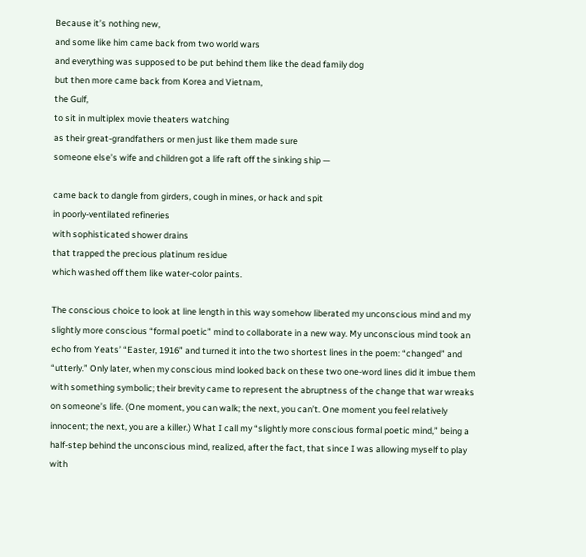Because it’s nothing new,
and some like him came back from two world wars
and everything was supposed to be put behind them like the dead family dog
but then more came back from Korea and Vietnam,
the Gulf,
to sit in multiplex movie theaters watching
as their great-grandfathers or men just like them made sure
someone else’s wife and children got a life raft off the sinking ship —

came back to dangle from girders, cough in mines, or hack and spit
in poorly-ventilated refineries
with sophisticated shower drains
that trapped the precious platinum residue
which washed off them like water-color paints.

The conscious choice to look at line length in this way somehow liberated my unconscious mind and my slightly more conscious “formal poetic” mind to collaborate in a new way. My unconscious mind took an echo from Yeats’ “Easter, 1916” and turned it into the two shortest lines in the poem: “changed” and “utterly.” Only later, when my conscious mind looked back on these two one-word lines did it imbue them with something symbolic; their brevity came to represent the abruptness of the change that war wreaks on someone’s life. (One moment, you can walk; the next, you can’t. One moment you feel relatively innocent; the next, you are a killer.) What I call my “slightly more conscious formal poetic mind,” being a half-step behind the unconscious mind, realized, after the fact, that since I was allowing myself to play with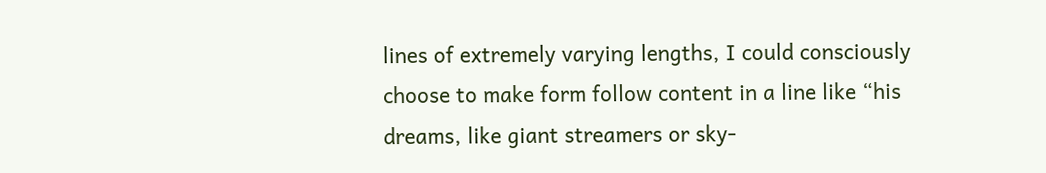lines of extremely varying lengths, I could consciously choose to make form follow content in a line like “his dreams, like giant streamers or sky-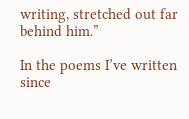writing, stretched out far behind him.”

In the poems I’ve written since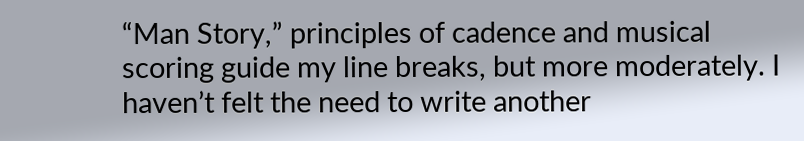“Man Story,” principles of cadence and musical scoring guide my line breaks, but more moderately. I haven’t felt the need to write another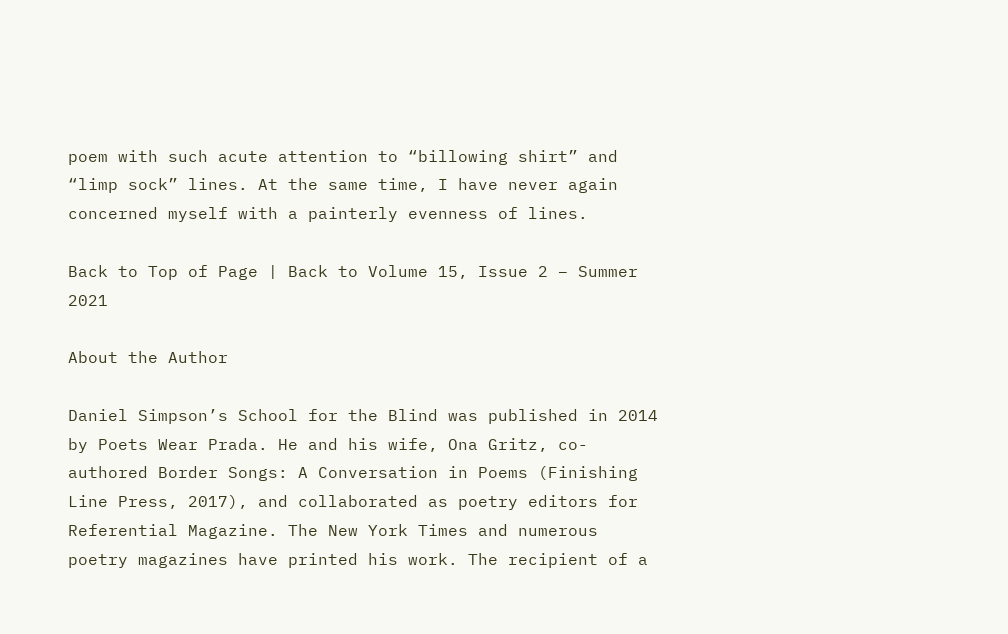poem with such acute attention to “billowing shirt” and “limp sock” lines. At the same time, I have never again concerned myself with a painterly evenness of lines.

Back to Top of Page | Back to Volume 15, Issue 2 – Summer 2021

About the Author

Daniel Simpson’s School for the Blind was published in 2014 by Poets Wear Prada. He and his wife, Ona Gritz, co-authored Border Songs: A Conversation in Poems (Finishing Line Press, 2017), and collaborated as poetry editors for Referential Magazine. The New York Times and numerous poetry magazines have printed his work. The recipient of a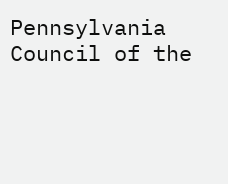Pennsylvania Council of the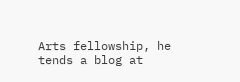Arts fellowship, he tends a blog at